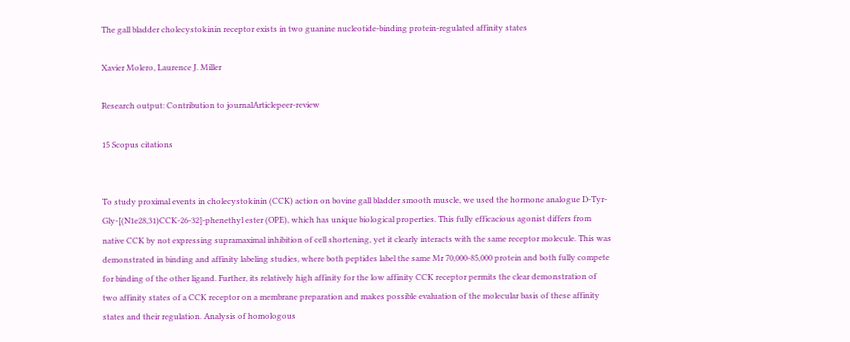The gall bladder cholecystokinin receptor exists in two guanine nucleotide-binding protein-regulated affinity states

Xavier Molero, Laurence J. Miller

Research output: Contribution to journalArticlepeer-review

15 Scopus citations


To study proximal events in cholecystokinin (CCK) action on bovine gall bladder smooth muscle, we used the hormone analogue D-Tyr-Gly-[(N1e28,31)CCK-26-32]-phenethyl ester (OPE), which has unique biological properties. This fully efficacious agonist differs from native CCK by not expressing supramaximal inhibition of cell shortening, yet it clearly interacts with the same receptor molecule. This was demonstrated in binding and affinity labeling studies, where both peptides label the same Mr 70,000-85,000 protein and both fully compete for binding of the other ligand. Further, its relatively high affinity for the low affinity CCK receptor permits the clear demonstration of two affinity states of a CCK receptor on a membrane preparation and makes possible evaluation of the molecular basis of these affinity states and their regulation. Analysis of homologous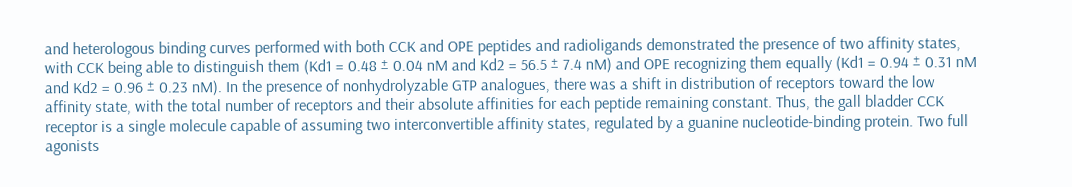and heterologous binding curves performed with both CCK and OPE peptides and radioligands demonstrated the presence of two affinity states, with CCK being able to distinguish them (Kd1 = 0.48 ± 0.04 nM and Kd2 = 56.5 ± 7.4 nM) and OPE recognizing them equally (Kd1 = 0.94 ± 0.31 nM and Kd2 = 0.96 ± 0.23 nM). In the presence of nonhydrolyzable GTP analogues, there was a shift in distribution of receptors toward the low affinity state, with the total number of receptors and their absolute affinities for each peptide remaining constant. Thus, the gall bladder CCK receptor is a single molecule capable of assuming two interconvertible affinity states, regulated by a guanine nucleotide-binding protein. Two full agonists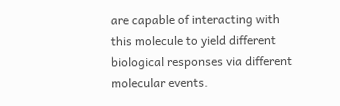are capable of interacting with this molecule to yield different biological responses via different molecular events.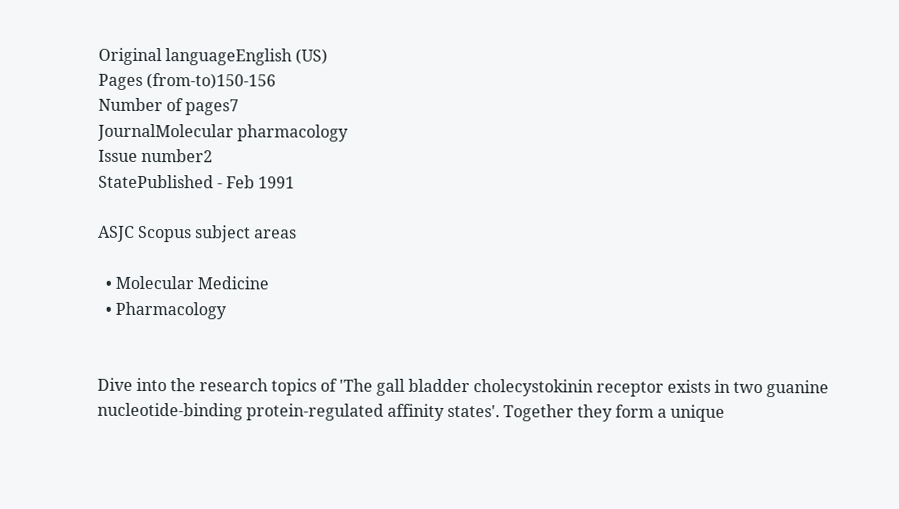Original languageEnglish (US)
Pages (from-to)150-156
Number of pages7
JournalMolecular pharmacology
Issue number2
StatePublished - Feb 1991

ASJC Scopus subject areas

  • Molecular Medicine
  • Pharmacology


Dive into the research topics of 'The gall bladder cholecystokinin receptor exists in two guanine nucleotide-binding protein-regulated affinity states'. Together they form a unique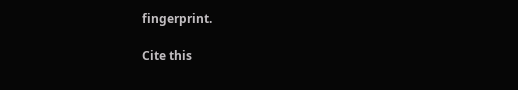fingerprint.

Cite this